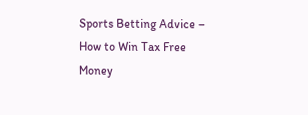Sports Betting Advice – How to Win Tax Free Money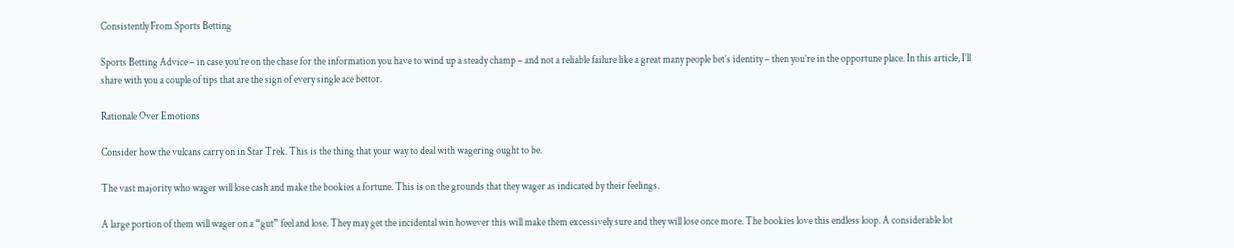Consistently From Sports Betting

Sports Betting Advice – in case you’re on the chase for the information you have to wind up a steady champ – and not a reliable failure like a great many people bet’s identity – then you’re in the opportune place. In this article, I’ll share with you a couple of tips that are the sign of every single ace bettor.

Rationale Over Emotions

Consider how the vulcans carry on in Star Trek. This is the thing that your way to deal with wagering ought to be.

The vast majority who wager will lose cash and make the bookies a fortune. This is on the grounds that they wager as indicated by their feelings.

A large portion of them will wager on a “gut” feel and lose. They may get the incidental win however this will make them excessively sure and they will lose once more. The bookies love this endless loop. A considerable lot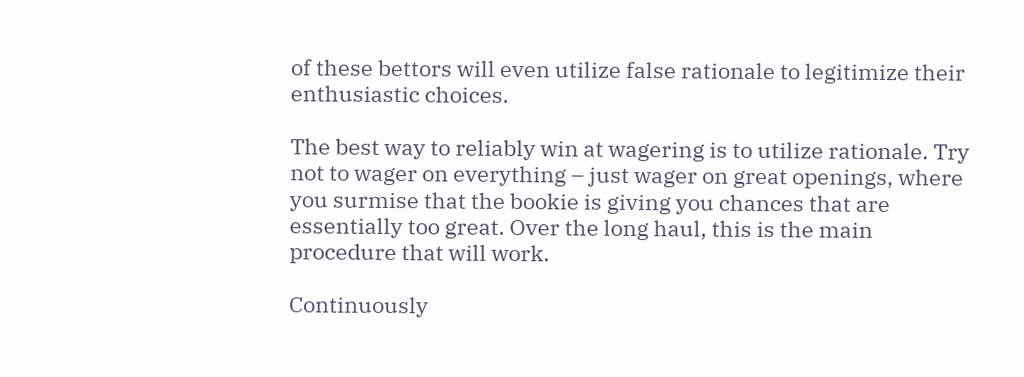of these bettors will even utilize false rationale to legitimize their enthusiastic choices.

The best way to reliably win at wagering is to utilize rationale. Try not to wager on everything – just wager on great openings, where you surmise that the bookie is giving you chances that are essentially too great. Over the long haul, this is the main procedure that will work.

Continuously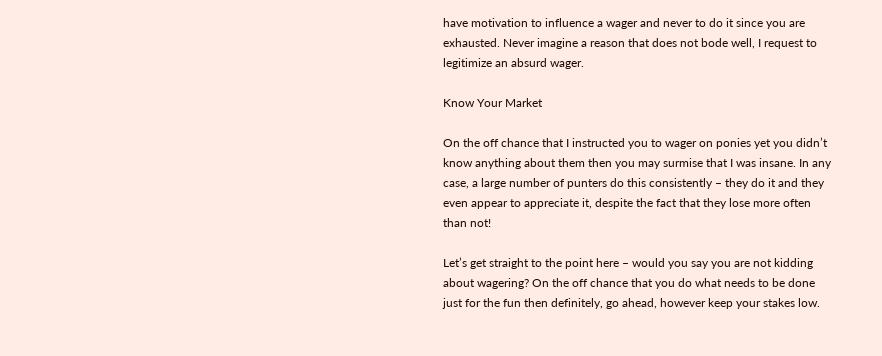have motivation to influence a wager and never to do it since you are exhausted. Never imagine a reason that does not bode well, I request to legitimize an absurd wager.

Know Your Market

On the off chance that I instructed you to wager on ponies yet you didn’t know anything about them then you may surmise that I was insane. In any case, a large number of punters do this consistently – they do it and they even appear to appreciate it, despite the fact that they lose more often than not!

Let’s get straight to the point here – would you say you are not kidding about wagering? On the off chance that you do what needs to be done just for the fun then definitely, go ahead, however keep your stakes low.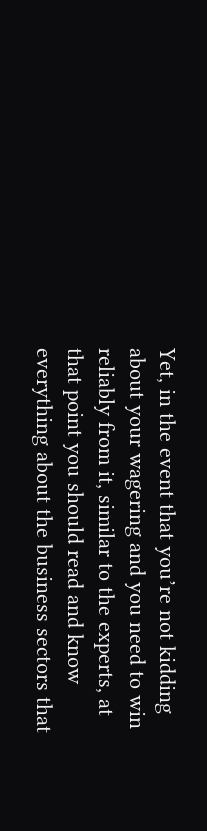Yet, in the event that you’re not kidding about your wagering and you need to win reliably from it, similar to the experts, at that point you should read and know everything about the business sectors that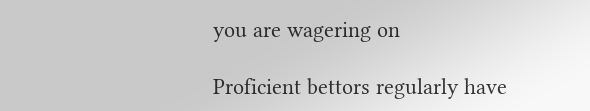you are wagering on

Proficient bettors regularly have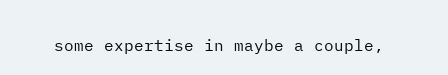some expertise in maybe a couple,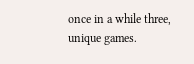once in a while three, unique games.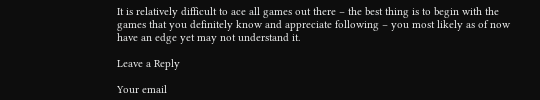It is relatively difficult to ace all games out there – the best thing is to begin with the games that you definitely know and appreciate following – you most likely as of now have an edge yet may not understand it.

Leave a Reply

Your email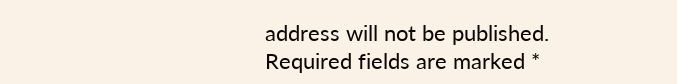address will not be published. Required fields are marked *